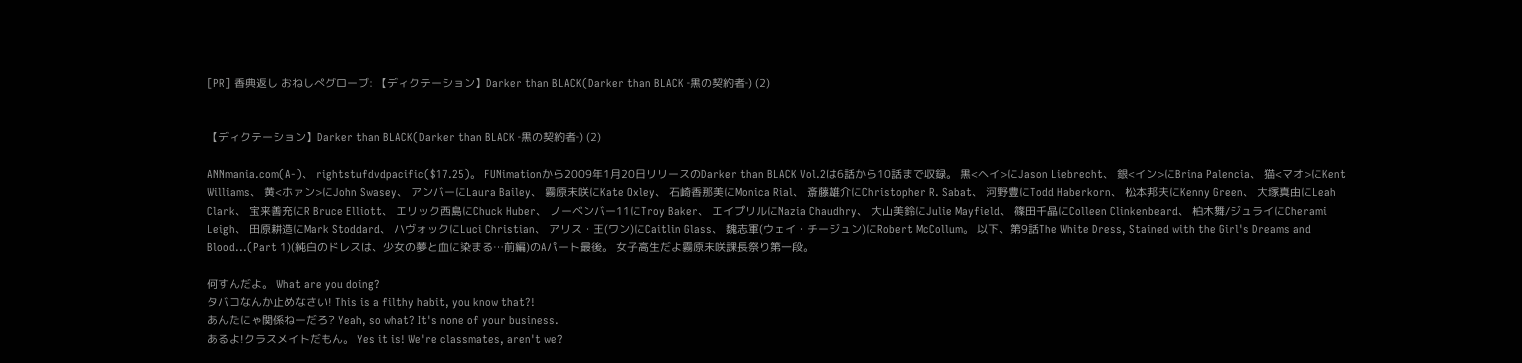[PR] 香典返し おねしぺグローブ: 【ディクテーション】Darker than BLACK(Darker than BLACK ‐黒の契約者‐) (2)


【ディクテーション】Darker than BLACK(Darker than BLACK ‐黒の契約者‐) (2)

ANNmania.com(A-)、 rightstufdvdpacific($17.25)。 FUNimationから2009年1月20日リリースのDarker than BLACK Vol.2は6話から10話まで収録。 黒<ヘイ>にJason Liebrecht、 銀<イン>にBrina Palencia、 猫<マオ>にKent Williams、 黄<ホァン>にJohn Swasey、 アンバーにLaura Bailey、 霧原未咲にKate Oxley、 石崎香那美にMonica Rial、 斎藤雄介にChristopher R. Sabat、 河野豊にTodd Haberkorn、 松本邦夫にKenny Green、 大塚真由にLeah Clark、 宝来善充にR Bruce Elliott、 エリック西島にChuck Huber、 ノーベンバー11にTroy Baker、 エイプリルにNazia Chaudhry、 大山美鈴にJulie Mayfield、 篠田千晶にColleen Clinkenbeard、 柏木舞/ジュライにCherami Leigh、 田原耕造にMark Stoddard、 ハヴォックにLuci Christian、 アリス・王(ワン)にCaitlin Glass、 魏志軍(ウェイ・チージュン)にRobert McCollum。 以下、第9話The White Dress, Stained with the Girl's Dreams and Blood...(Part 1)(純白のドレスは、少女の夢と血に染まる…前編)のAパート最後。 女子高生だよ霧原未咲課長祭り第一段。

何すんだよ。 What are you doing?
タバコなんか止めなさい! This is a filthy habit, you know that?!
あんたにゃ関係ねーだろ? Yeah, so what? It's none of your business.
あるよ!クラスメイトだもん。 Yes it is! We're classmates, aren't we?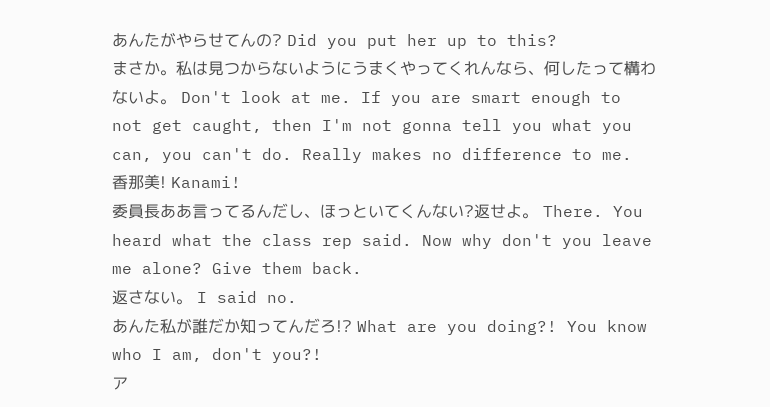あんたがやらせてんの? Did you put her up to this?
まさか。私は見つからないようにうまくやってくれんなら、何したって構わないよ。 Don't look at me. If you are smart enough to not get caught, then I'm not gonna tell you what you can, you can't do. Really makes no difference to me.
香那美! Kanami!
委員長ああ言ってるんだし、ほっといてくんない?返せよ。 There. You heard what the class rep said. Now why don't you leave me alone? Give them back.
返さない。 I said no.
あんた私が誰だか知ってんだろ!? What are you doing?! You know who I am, don't you?!
ア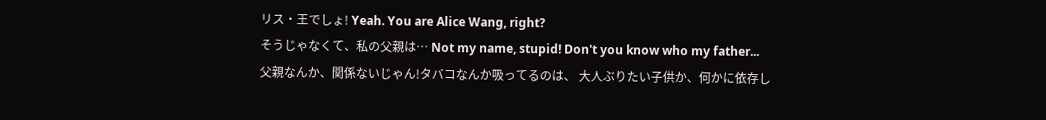リス・王でしょ! Yeah. You are Alice Wang, right?
そうじゃなくて、私の父親は… Not my name, stupid! Don't you know who my father...
父親なんか、関係ないじゃん!タバコなんか吸ってるのは、 大人ぶりたい子供か、何かに依存し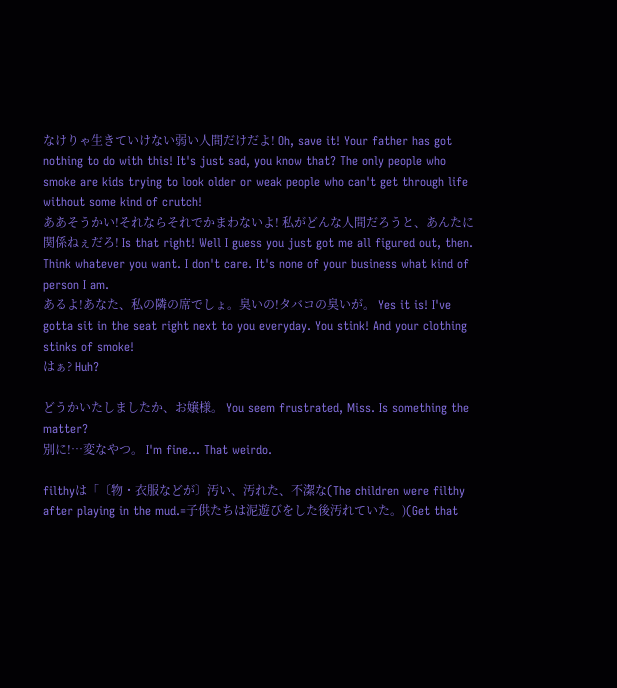なけりゃ生きていけない弱い人間だけだよ! Oh, save it! Your father has got nothing to do with this! It's just sad, you know that? The only people who smoke are kids trying to look older or weak people who can't get through life without some kind of crutch!
ああそうかい!それならそれでかまわないよ! 私がどんな人間だろうと、あんたに関係ねぇだろ! Is that right! Well I guess you just got me all figured out, then. Think whatever you want. I don't care. It's none of your business what kind of person I am.
あるよ!あなた、私の隣の席でしょ。臭いの!タバコの臭いが。 Yes it is! I've gotta sit in the seat right next to you everyday. You stink! And your clothing stinks of smoke!
はぁ? Huh?

どうかいたしましたか、お嬢様。 You seem frustrated, Miss. Is something the matter?
別に!…変なやつ。 I'm fine... That weirdo.

filthyは「〔物・衣服などが〕汚い、汚れた、不潔な(The children were filthy after playing in the mud.=子供たちは泥遊びをした後汚れていた。)(Get that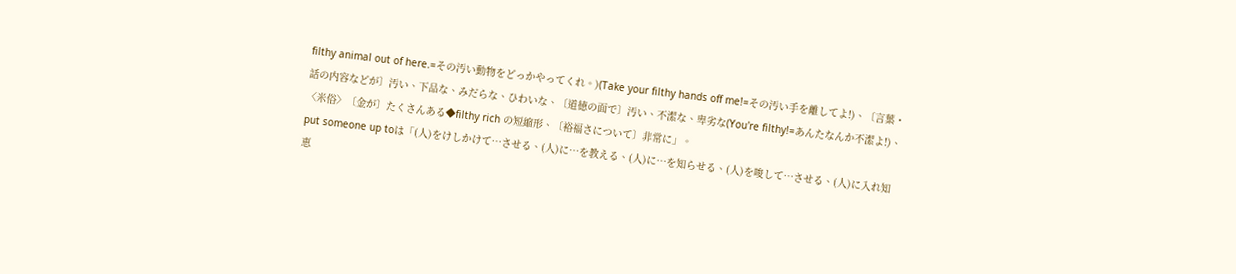filthy animal out of here.=その汚い動物をどっかやってくれ。)(Take your filthy hands off me!=その汚い手を離してよ!)、〔言葉・話の内容などが〕汚い、下品な、みだらな、ひわいな、〔道徳の面で〕汚い、不潔な、卑劣な(You're filthy!=あんたなんか不潔よ!)、〈米俗〉〔金が〕たくさんある◆filthy rich の短縮形、〔裕福さについて〕非常に」。
put someone up toは「(人)をけしかけて…させる、(人)に…を教える、(人)に…を知らせる、(人)を唆して…させる、(人)に入れ知恵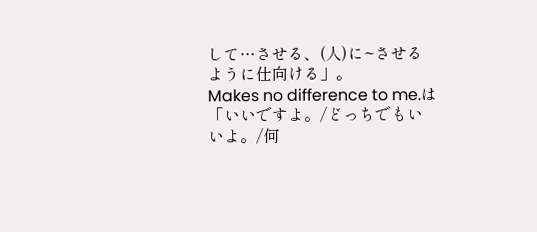して…させる、(人)に~させるように仕向ける」。
Makes no difference to me.は「いいですよ。/どっちでもいいよ。/何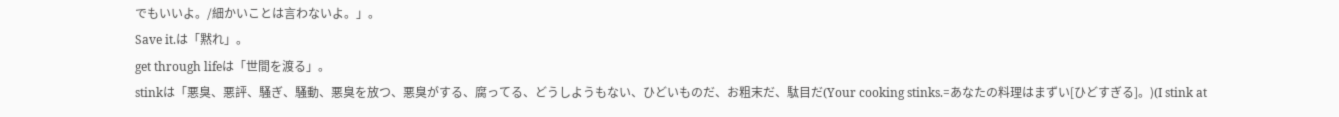でもいいよ。/細かいことは言わないよ。」。
Save it.は「黙れ」。
get through lifeは「世間を渡る」。
stinkは「悪臭、悪評、騒ぎ、騒動、悪臭を放つ、悪臭がする、腐ってる、どうしようもない、ひどいものだ、お粗末だ、駄目だ(Your cooking stinks.=あなたの料理はまずい[ひどすぎる]。)(I stink at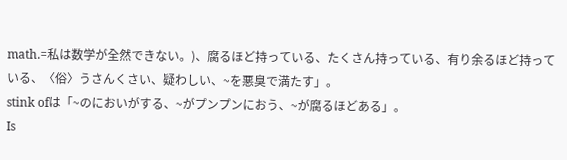math.=私は数学が全然できない。)、腐るほど持っている、たくさん持っている、有り余るほど持っている、〈俗〉うさんくさい、疑わしい、~を悪臭で満たす」。
stink ofは「~のにおいがする、~がプンプンにおう、~が腐るほどある」。
Is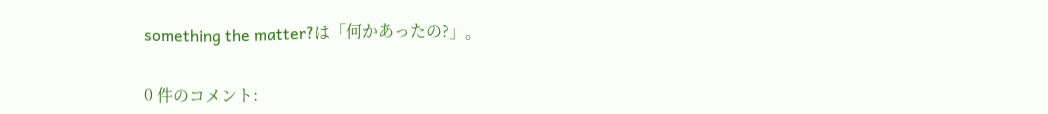something the matter?は「何かあったの?」。


0 件のコメント: